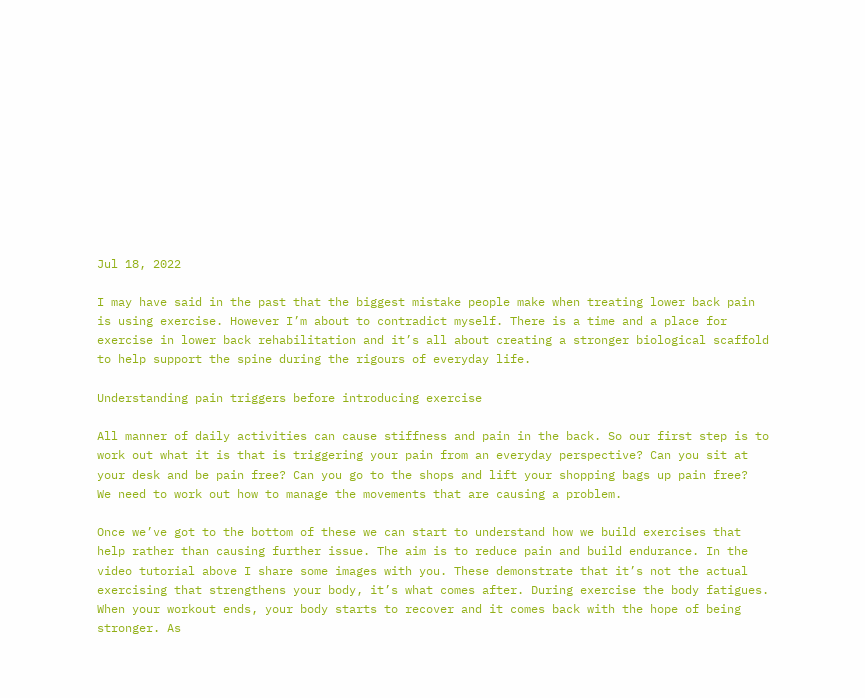Jul 18, 2022

I may have said in the past that the biggest mistake people make when treating lower back pain is using exercise. However I’m about to contradict myself. There is a time and a place for exercise in lower back rehabilitation and it’s all about creating a stronger biological scaffold to help support the spine during the rigours of everyday life.

Understanding pain triggers before introducing exercise

All manner of daily activities can cause stiffness and pain in the back. So our first step is to work out what it is that is triggering your pain from an everyday perspective? Can you sit at your desk and be pain free? Can you go to the shops and lift your shopping bags up pain free?  We need to work out how to manage the movements that are causing a problem.

Once we’ve got to the bottom of these we can start to understand how we build exercises that help rather than causing further issue. The aim is to reduce pain and build endurance. In the video tutorial above I share some images with you. These demonstrate that it’s not the actual exercising that strengthens your body, it’s what comes after. During exercise the body fatigues. When your workout ends, your body starts to recover and it comes back with the hope of being stronger. As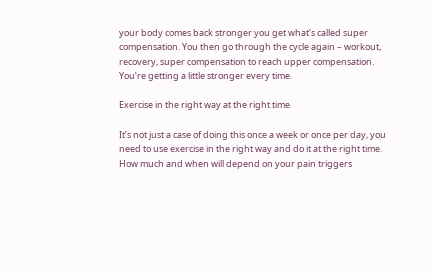your body comes back stronger you get what’s called super compensation. You then go through the cycle again – workout, recovery, super compensation to reach upper compensation. You’re getting a little stronger every time.

Exercise in the right way at the right time

It’s not just a case of doing this once a week or once per day, you need to use exercise in the right way and do it at the right time. How much and when will depend on your pain triggers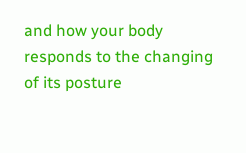and how your body responds to the changing of its posture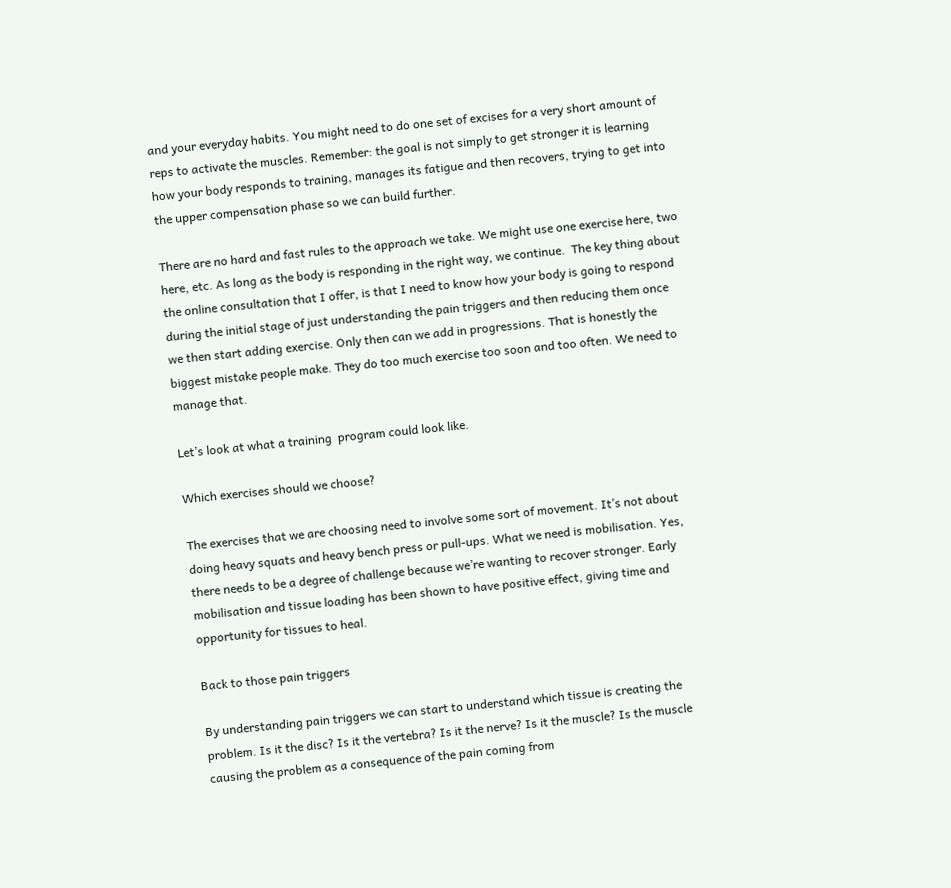and your everyday habits. You might need to do one set of excises for a very short amount of reps to activate the muscles. Remember: the goal is not simply to get stronger it is learning how your body responds to training, manages its fatigue and then recovers, trying to get into the upper compensation phase so we can build further.

There are no hard and fast rules to the approach we take. We might use one exercise here, two here, etc. As long as the body is responding in the right way, we continue.  The key thing about the online consultation that I offer, is that I need to know how your body is going to respond during the initial stage of just understanding the pain triggers and then reducing them once we then start adding exercise. Only then can we add in progressions. That is honestly the biggest mistake people make. They do too much exercise too soon and too often. We need to manage that.

Let’s look at what a training  program could look like.

Which exercises should we choose?

The exercises that we are choosing need to involve some sort of movement. It’s not about doing heavy squats and heavy bench press or pull-ups. What we need is mobilisation. Yes, there needs to be a degree of challenge because we’re wanting to recover stronger. Early mobilisation and tissue loading has been shown to have positive effect, giving time and opportunity for tissues to heal.

Back to those pain triggers

By understanding pain triggers we can start to understand which tissue is creating the problem. Is it the disc? Is it the vertebra? Is it the nerve? Is it the muscle? Is the muscle causing the problem as a consequence of the pain coming from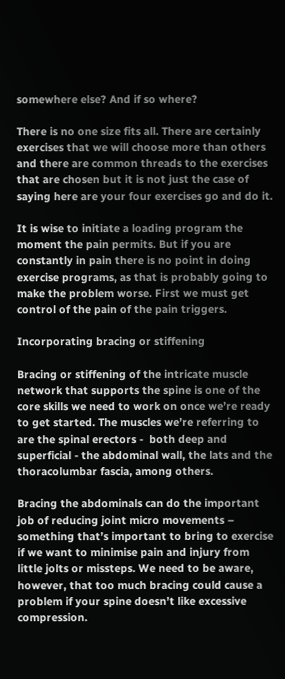somewhere else? And if so where?

There is no one size fits all. There are certainly exercises that we will choose more than others and there are common threads to the exercises that are chosen but it is not just the case of saying here are your four exercises go and do it.

It is wise to initiate a loading program the moment the pain permits. But if you are constantly in pain there is no point in doing exercise programs, as that is probably going to make the problem worse. First we must get control of the pain of the pain triggers.

Incorporating bracing or stiffening

Bracing or stiffening of the intricate muscle network that supports the spine is one of the core skills we need to work on once we’re ready to get started. The muscles we’re referring to are the spinal erectors -  both deep and superficial - the abdominal wall, the lats and the thoracolumbar fascia, among others.

Bracing the abdominals can do the important job of reducing joint micro movements – something that’s important to bring to exercise if we want to minimise pain and injury from little jolts or missteps. We need to be aware, however, that too much bracing could cause a problem if your spine doesn’t like excessive compression.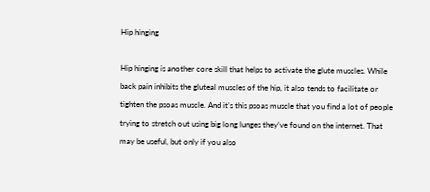Hip hinging

Hip hinging is another core skill that helps to activate the glute muscles. While back pain inhibits the gluteal muscles of the hip, it also tends to facilitate or tighten the psoas muscle. And it’s this psoas muscle that you find a lot of people trying to stretch out using big long lunges they’ve found on the internet. That may be useful, but only if you also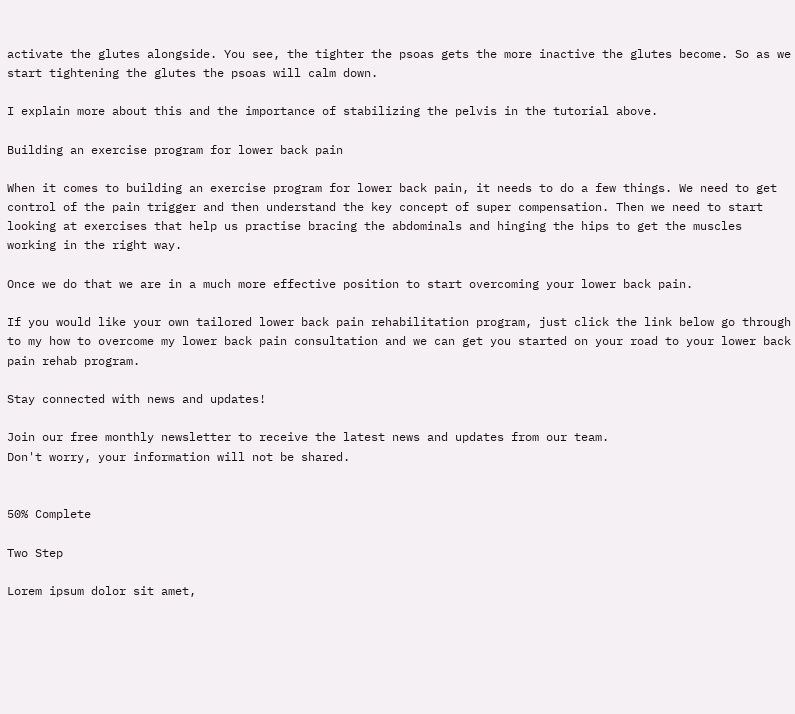activate the glutes alongside. You see, the tighter the psoas gets the more inactive the glutes become. So as we start tightening the glutes the psoas will calm down.

I explain more about this and the importance of stabilizing the pelvis in the tutorial above.

Building an exercise program for lower back pain

When it comes to building an exercise program for lower back pain, it needs to do a few things. We need to get control of the pain trigger and then understand the key concept of super compensation. Then we need to start looking at exercises that help us practise bracing the abdominals and hinging the hips to get the muscles working in the right way.

Once we do that we are in a much more effective position to start overcoming your lower back pain.

If you would like your own tailored lower back pain rehabilitation program, just click the link below go through to my how to overcome my lower back pain consultation and we can get you started on your road to your lower back pain rehab program.

Stay connected with news and updates!

Join our free monthly newsletter to receive the latest news and updates from our team.
Don't worry, your information will not be shared.


50% Complete

Two Step

Lorem ipsum dolor sit amet,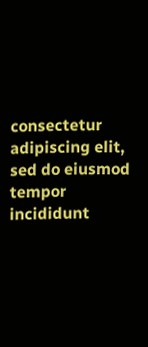consectetur adipiscing elit, sed do eiusmod tempor incididunt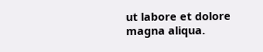ut labore et dolore magna aliqua.